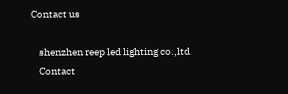Contact us

    shenzhen reep led lighting co.,ltd
    Contact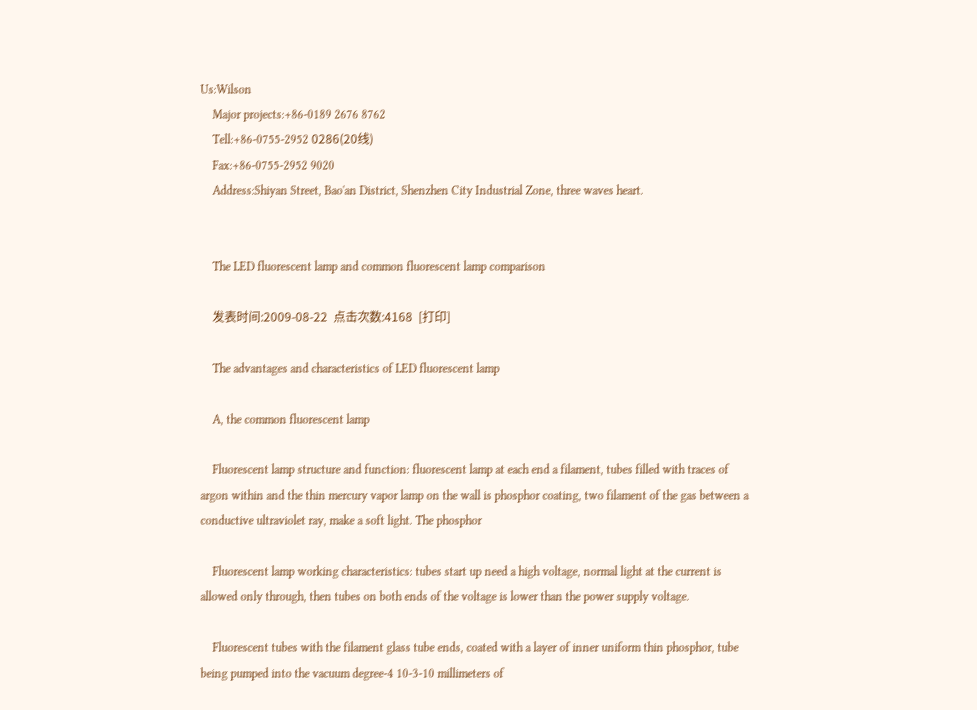Us:Wilson
    Major projects:+86-0189 2676 8762
    Tell:+86-0755-2952 0286(20线)
    Fax:+86-0755-2952 9020
    Address:Shiyan Street, Bao'an District, Shenzhen City Industrial Zone, three waves heart.


    The LED fluorescent lamp and common fluorescent lamp comparison

    发表时间:2009-08-22  点击次数:4168  [打印]

    The advantages and characteristics of LED fluorescent lamp

    A, the common fluorescent lamp

    Fluorescent lamp structure and function: fluorescent lamp at each end a filament, tubes filled with traces of argon within and the thin mercury vapor lamp on the wall is phosphor coating, two filament of the gas between a conductive ultraviolet ray, make a soft light. The phosphor

    Fluorescent lamp working characteristics: tubes start up need a high voltage, normal light at the current is allowed only through, then tubes on both ends of the voltage is lower than the power supply voltage.

    Fluorescent tubes with the filament glass tube ends, coated with a layer of inner uniform thin phosphor, tube being pumped into the vacuum degree-4 10-3-10 millimeters of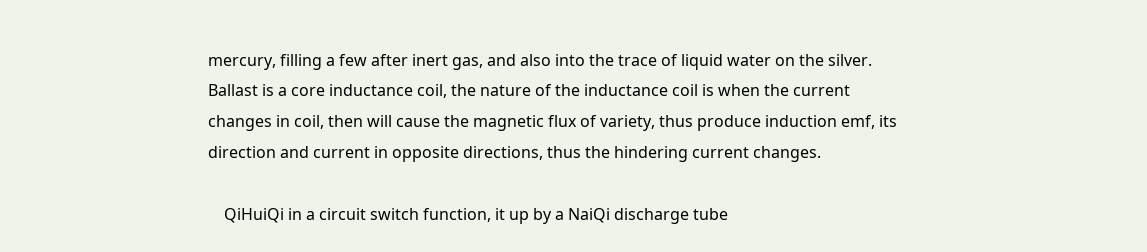mercury, filling a few after inert gas, and also into the trace of liquid water on the silver. Ballast is a core inductance coil, the nature of the inductance coil is when the current changes in coil, then will cause the magnetic flux of variety, thus produce induction emf, its direction and current in opposite directions, thus the hindering current changes.

    QiHuiQi in a circuit switch function, it up by a NaiQi discharge tube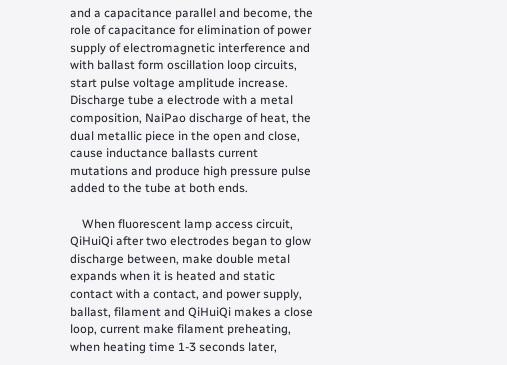and a capacitance parallel and become, the role of capacitance for elimination of power supply of electromagnetic interference and with ballast form oscillation loop circuits, start pulse voltage amplitude increase. Discharge tube a electrode with a metal composition, NaiPao discharge of heat, the dual metallic piece in the open and close, cause inductance ballasts current mutations and produce high pressure pulse added to the tube at both ends.

    When fluorescent lamp access circuit, QiHuiQi after two electrodes began to glow discharge between, make double metal expands when it is heated and static contact with a contact, and power supply, ballast, filament and QiHuiQi makes a close loop, current make filament preheating, when heating time 1-3 seconds later,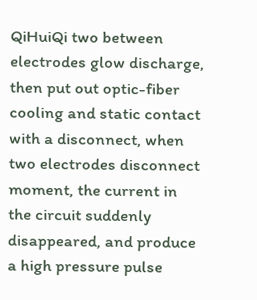QiHuiQi two between electrodes glow discharge, then put out optic-fiber cooling and static contact with a disconnect, when two electrodes disconnect moment, the current in the circuit suddenly disappeared, and produce a high pressure pulse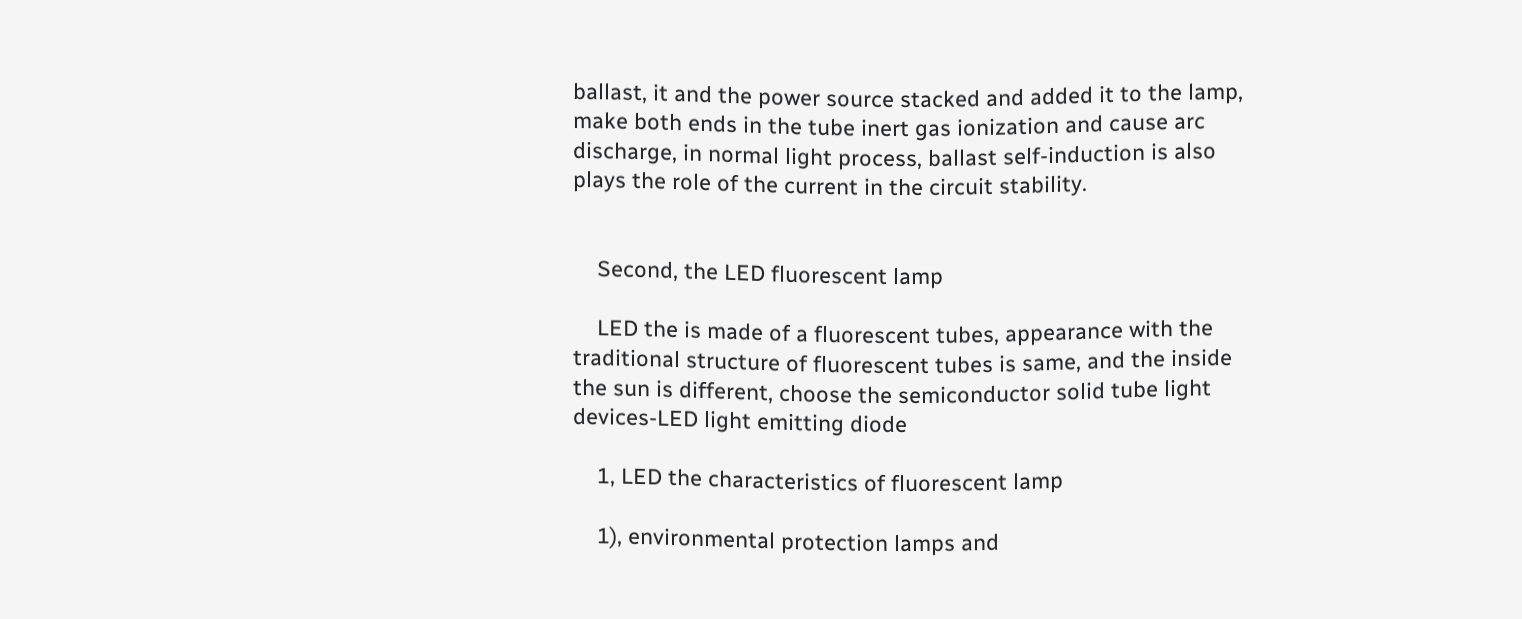ballast, it and the power source stacked and added it to the lamp, make both ends in the tube inert gas ionization and cause arc discharge, in normal light process, ballast self-induction is also plays the role of the current in the circuit stability.


    Second, the LED fluorescent lamp

    LED the is made of a fluorescent tubes, appearance with the traditional structure of fluorescent tubes is same, and the inside the sun is different, choose the semiconductor solid tube light devices-LED light emitting diode

    1, LED the characteristics of fluorescent lamp

    1), environmental protection lamps and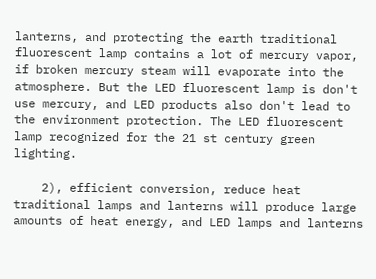lanterns, and protecting the earth traditional fluorescent lamp contains a lot of mercury vapor, if broken mercury steam will evaporate into the atmosphere. But the LED fluorescent lamp is don't use mercury, and LED products also don't lead to the environment protection. The LED fluorescent lamp recognized for the 21 st century green lighting.

    2), efficient conversion, reduce heat traditional lamps and lanterns will produce large amounts of heat energy, and LED lamps and lanterns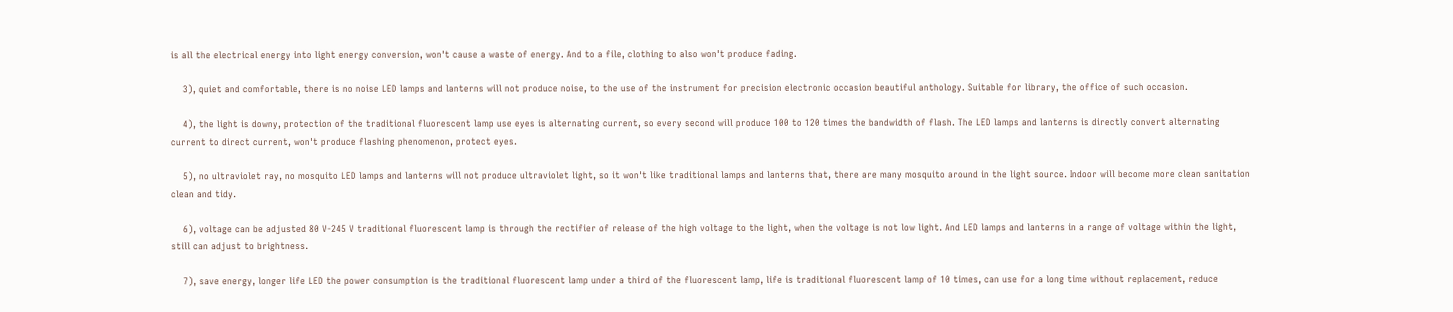is all the electrical energy into light energy conversion, won't cause a waste of energy. And to a file, clothing to also won't produce fading.

    3), quiet and comfortable, there is no noise LED lamps and lanterns will not produce noise, to the use of the instrument for precision electronic occasion beautiful anthology. Suitable for library, the office of such occasion.

    4), the light is downy, protection of the traditional fluorescent lamp use eyes is alternating current, so every second will produce 100 to 120 times the bandwidth of flash. The LED lamps and lanterns is directly convert alternating current to direct current, won't produce flashing phenomenon, protect eyes.

    5), no ultraviolet ray, no mosquito LED lamps and lanterns will not produce ultraviolet light, so it won't like traditional lamps and lanterns that, there are many mosquito around in the light source. Indoor will become more clean sanitation clean and tidy.

    6), voltage can be adjusted 80 V-245 V traditional fluorescent lamp is through the rectifier of release of the high voltage to the light, when the voltage is not low light. And LED lamps and lanterns in a range of voltage within the light, still can adjust to brightness.

    7), save energy, longer life LED the power consumption is the traditional fluorescent lamp under a third of the fluorescent lamp, life is traditional fluorescent lamp of 10 times, can use for a long time without replacement, reduce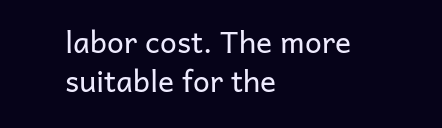labor cost. The more suitable for the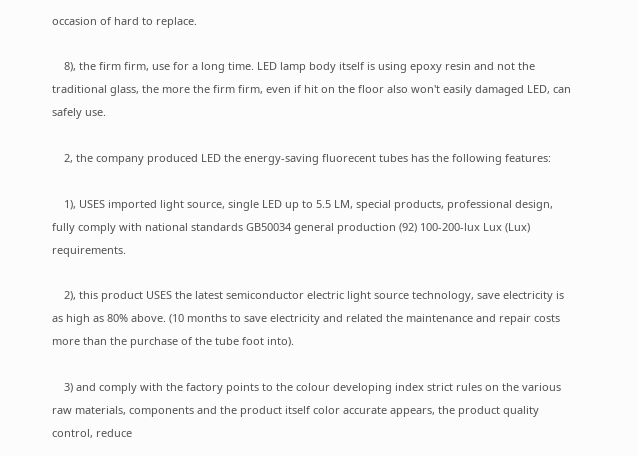occasion of hard to replace.

    8), the firm firm, use for a long time. LED lamp body itself is using epoxy resin and not the traditional glass, the more the firm firm, even if hit on the floor also won't easily damaged LED, can safely use.

    2, the company produced LED the energy-saving fluorecent tubes has the following features:

    1), USES imported light source, single LED up to 5.5 LM, special products, professional design, fully comply with national standards GB50034 general production (92) 100-200-lux Lux (Lux) requirements.

    2), this product USES the latest semiconductor electric light source technology, save electricity is as high as 80% above. (10 months to save electricity and related the maintenance and repair costs more than the purchase of the tube foot into).

    3) and comply with the factory points to the colour developing index strict rules on the various raw materials, components and the product itself color accurate appears, the product quality control, reduce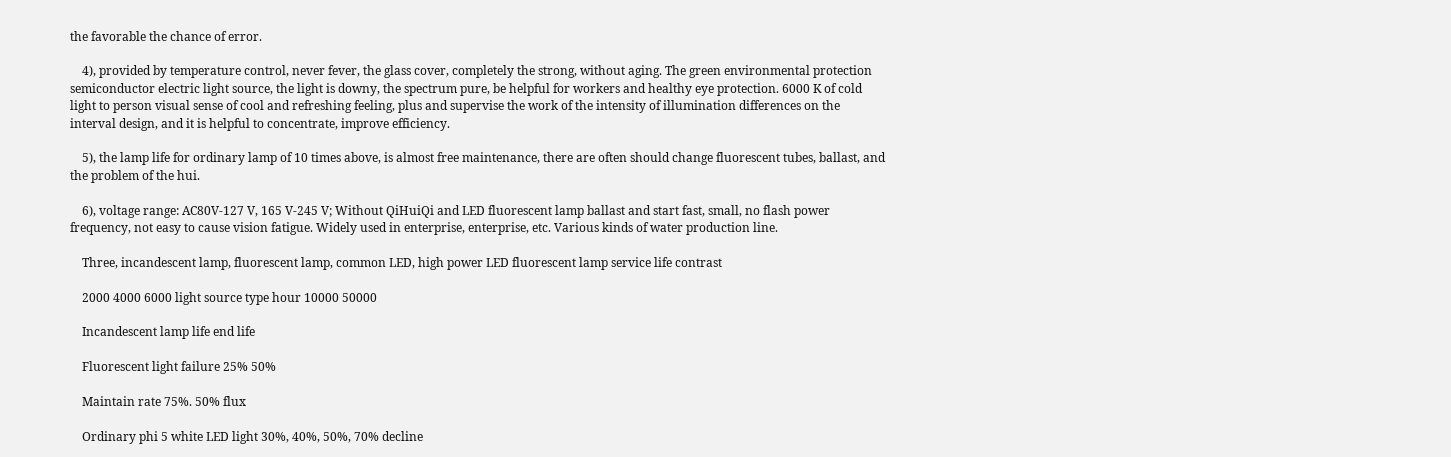the favorable the chance of error.

    4), provided by temperature control, never fever, the glass cover, completely the strong, without aging. The green environmental protection semiconductor electric light source, the light is downy, the spectrum pure, be helpful for workers and healthy eye protection. 6000 K of cold light to person visual sense of cool and refreshing feeling, plus and supervise the work of the intensity of illumination differences on the interval design, and it is helpful to concentrate, improve efficiency.

    5), the lamp life for ordinary lamp of 10 times above, is almost free maintenance, there are often should change fluorescent tubes, ballast, and the problem of the hui.

    6), voltage range: AC80V-127 V, 165 V-245 V; Without QiHuiQi and LED fluorescent lamp ballast and start fast, small, no flash power frequency, not easy to cause vision fatigue. Widely used in enterprise, enterprise, etc. Various kinds of water production line.

    Three, incandescent lamp, fluorescent lamp, common LED, high power LED fluorescent lamp service life contrast

    2000 4000 6000 light source type hour 10000 50000

    Incandescent lamp life end life

    Fluorescent light failure 25% 50%

    Maintain rate 75%. 50% flux

    Ordinary phi 5 white LED light 30%, 40%, 50%, 70% decline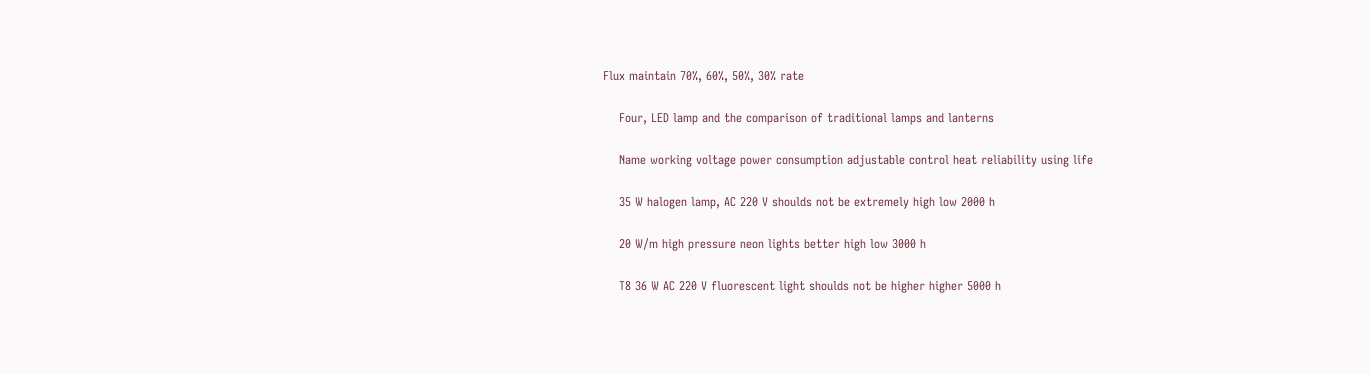Flux maintain 70%, 60%, 50%, 30% rate

    Four, LED lamp and the comparison of traditional lamps and lanterns

    Name working voltage power consumption adjustable control heat reliability using life

    35 W halogen lamp, AC 220 V shoulds not be extremely high low 2000 h

    20 W/m high pressure neon lights better high low 3000 h

    T8 36 W AC 220 V fluorescent light shoulds not be higher higher 5000 h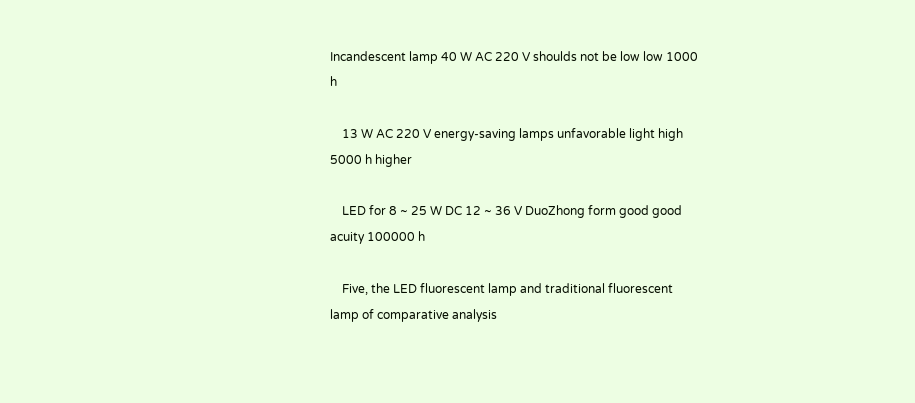Incandescent lamp 40 W AC 220 V shoulds not be low low 1000 h

    13 W AC 220 V energy-saving lamps unfavorable light high 5000 h higher

    LED for 8 ~ 25 W DC 12 ~ 36 V DuoZhong form good good acuity 100000 h

    Five, the LED fluorescent lamp and traditional fluorescent lamp of comparative analysis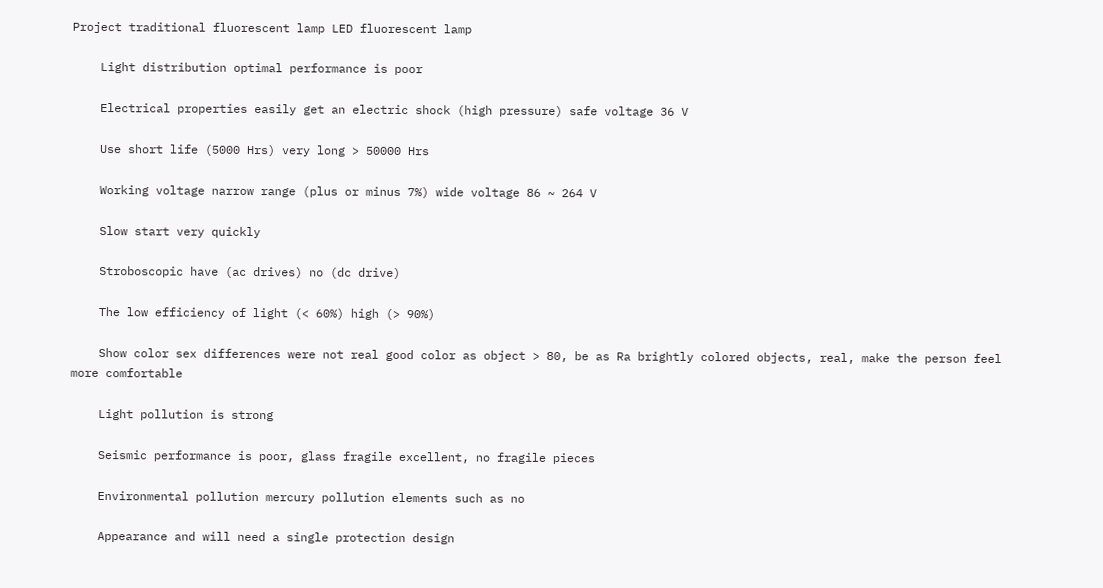Project traditional fluorescent lamp LED fluorescent lamp

    Light distribution optimal performance is poor

    Electrical properties easily get an electric shock (high pressure) safe voltage 36 V

    Use short life (5000 Hrs) very long > 50000 Hrs

    Working voltage narrow range (plus or minus 7%) wide voltage 86 ~ 264 V

    Slow start very quickly

    Stroboscopic have (ac drives) no (dc drive)

    The low efficiency of light (< 60%) high (> 90%)

    Show color sex differences were not real good color as object > 80, be as Ra brightly colored objects, real, make the person feel more comfortable

    Light pollution is strong

    Seismic performance is poor, glass fragile excellent, no fragile pieces

    Environmental pollution mercury pollution elements such as no

    Appearance and will need a single protection design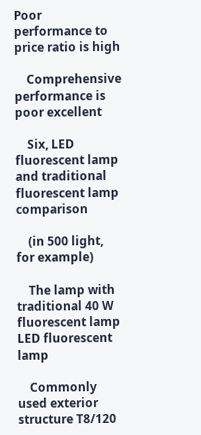Poor performance to price ratio is high

    Comprehensive performance is poor excellent

    Six, LED fluorescent lamp and traditional fluorescent lamp comparison

    (in 500 light, for example)

    The lamp with traditional 40 W fluorescent lamp LED fluorescent lamp

    Commonly used exterior structure T8/120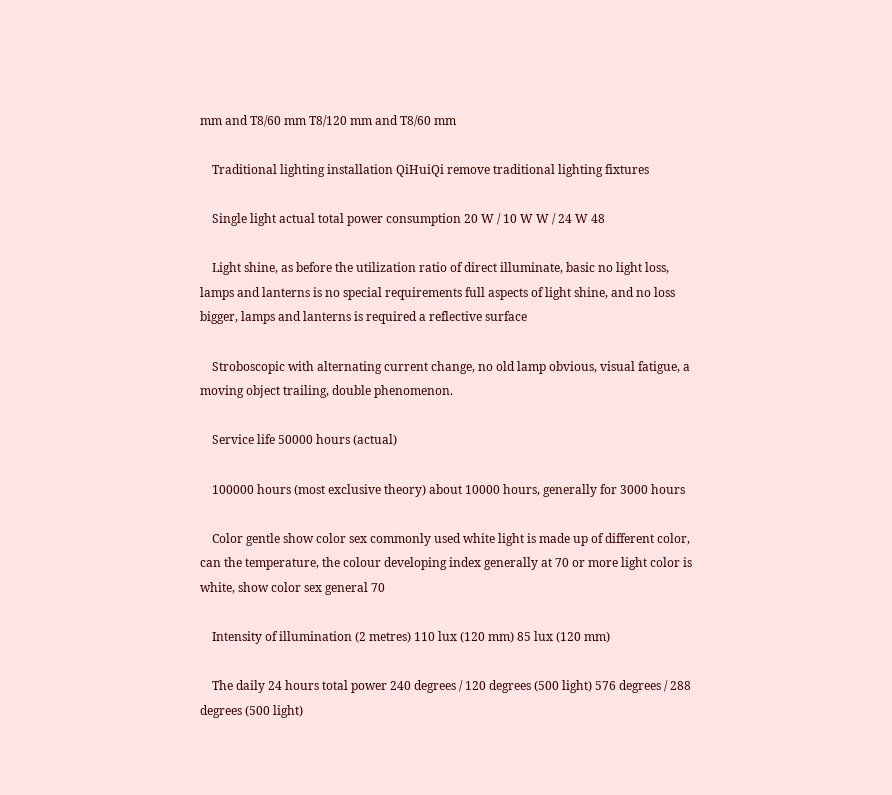mm and T8/60 mm T8/120 mm and T8/60 mm

    Traditional lighting installation QiHuiQi remove traditional lighting fixtures

    Single light actual total power consumption 20 W / 10 W W / 24 W 48

    Light shine, as before the utilization ratio of direct illuminate, basic no light loss, lamps and lanterns is no special requirements full aspects of light shine, and no loss bigger, lamps and lanterns is required a reflective surface

    Stroboscopic with alternating current change, no old lamp obvious, visual fatigue, a moving object trailing, double phenomenon.

    Service life 50000 hours (actual)

    100000 hours (most exclusive theory) about 10000 hours, generally for 3000 hours

    Color gentle show color sex commonly used white light is made up of different color, can the temperature, the colour developing index generally at 70 or more light color is white, show color sex general 70

    Intensity of illumination (2 metres) 110 lux (120 mm) 85 lux (120 mm)

    The daily 24 hours total power 240 degrees / 120 degrees (500 light) 576 degrees / 288 degrees (500 light)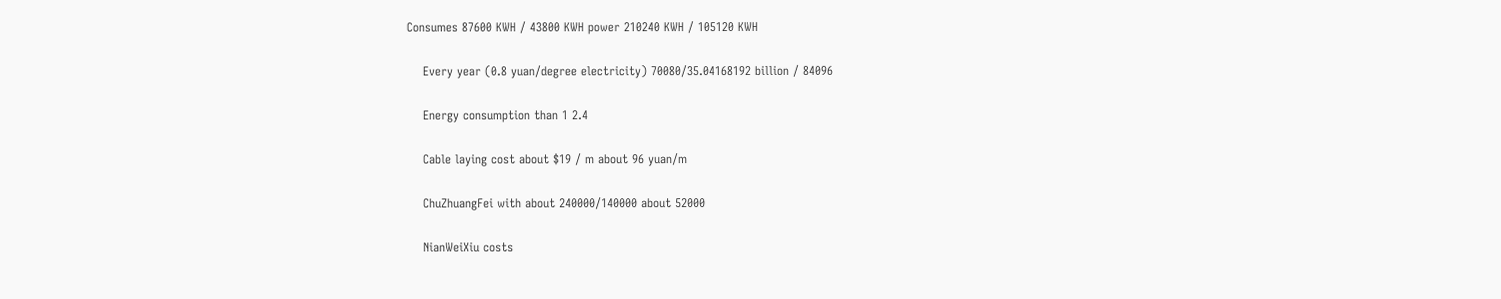Consumes 87600 KWH / 43800 KWH power 210240 KWH / 105120 KWH

    Every year (0.8 yuan/degree electricity) 70080/35.04168192 billion / 84096

    Energy consumption than 1 2.4

    Cable laying cost about $19 / m about 96 yuan/m

    ChuZhuangFei with about 240000/140000 about 52000

    NianWeiXiu costs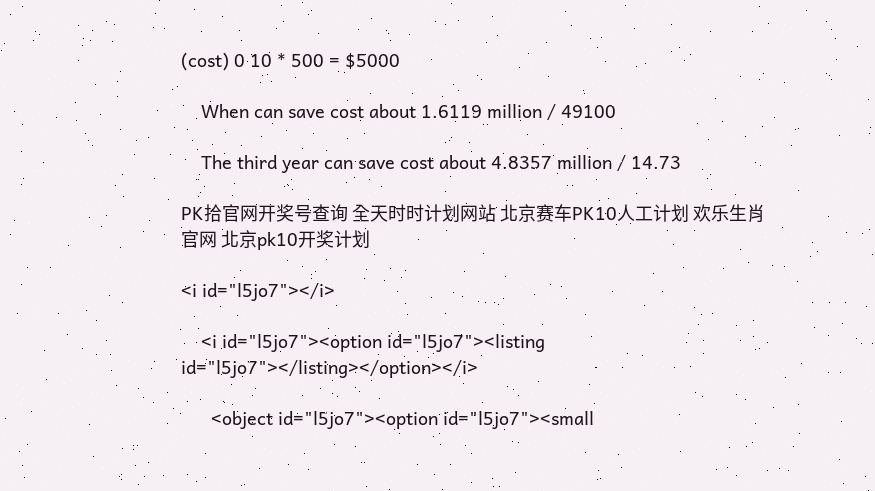(cost) 0 10 * 500 = $5000

    When can save cost about 1.6119 million / 49100

    The third year can save cost about 4.8357 million / 14.73

PK拾官网开奖号查询 全天时时计划网站 北京赛车PK10人工计划 欢乐生肖官网 北京pk10开奖计划

<i id="l5jo7"></i>

    <i id="l5jo7"><option id="l5jo7"><listing id="l5jo7"></listing></option></i>

      <object id="l5jo7"><option id="l5jo7"><small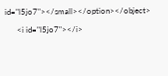id="l5jo7"></small></option></object>

      <i id="l5jo7"></i>